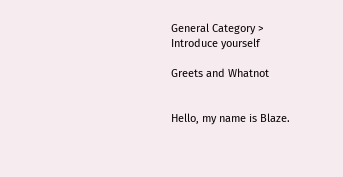General Category > Introduce yourself

Greets and Whatnot


Hello, my name is Blaze.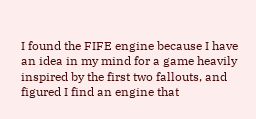I found the FIFE engine because I have an idea in my mind for a game heavily inspired by the first two fallouts, and figured I find an engine that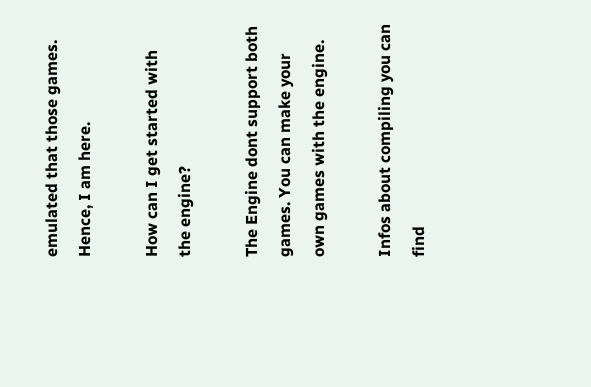emulated that those games. Hence, I am here.

How can I get started with the engine?

The Engine dont support both games. You can make your own games with the engine.

Infos about compiling you can find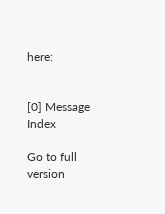here:


[0] Message Index

Go to full version